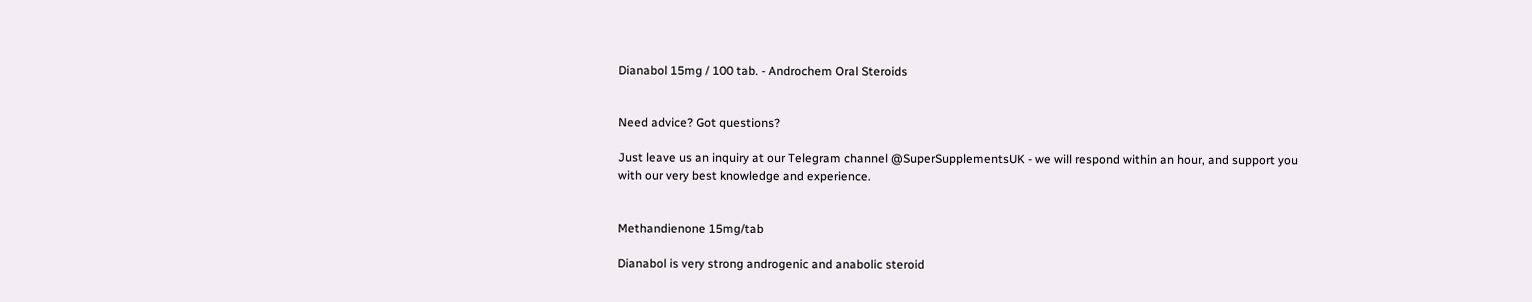Dianabol 15mg / 100 tab. - Androchem Oral Steroids


Need advice? Got questions?

Just leave us an inquiry at our Telegram channel @SuperSupplementsUK - we will respond within an hour, and support you with our very best knowledge and experience.


Methandienone 15mg/tab

Dianabol is very strong androgenic and anabolic steroid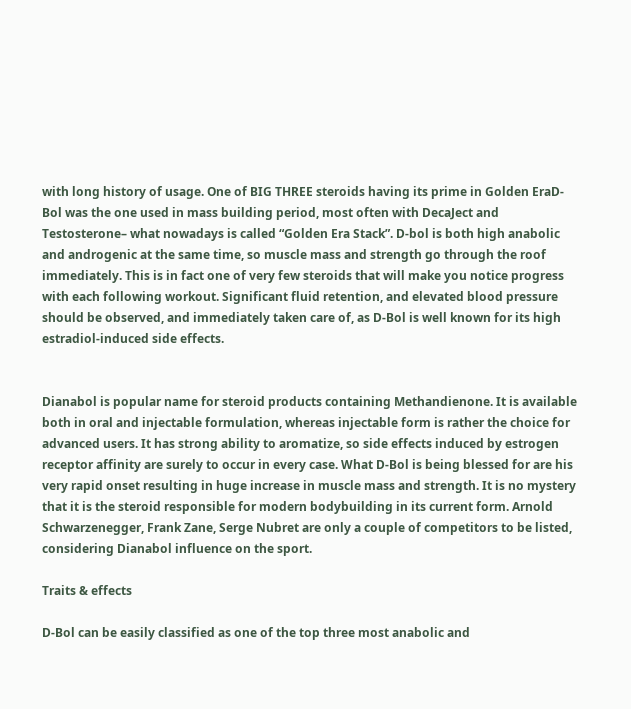with long history of usage. One of BIG THREE steroids having its prime in Golden EraD-Bol was the one used in mass building period, most often with DecaJect and Testosterone– what nowadays is called “Golden Era Stack”. D-bol is both high anabolic and androgenic at the same time, so muscle mass and strength go through the roof immediately. This is in fact one of very few steroids that will make you notice progress with each following workout. Significant fluid retention, and elevated blood pressure should be observed, and immediately taken care of, as D-Bol is well known for its high estradiol-induced side effects.


Dianabol is popular name for steroid products containing Methandienone. It is available both in oral and injectable formulation, whereas injectable form is rather the choice for advanced users. It has strong ability to aromatize, so side effects induced by estrogen receptor affinity are surely to occur in every case. What D-Bol is being blessed for are his very rapid onset resulting in huge increase in muscle mass and strength. It is no mystery that it is the steroid responsible for modern bodybuilding in its current form. Arnold Schwarzenegger, Frank Zane, Serge Nubret are only a couple of competitors to be listed, considering Dianabol influence on the sport.

Traits & effects

D-Bol can be easily classified as one of the top three most anabolic and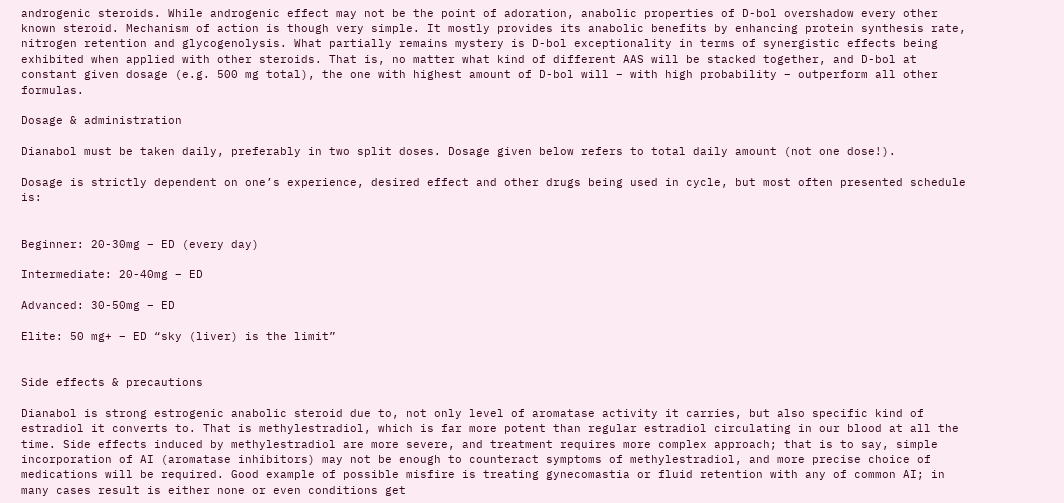androgenic steroids. While androgenic effect may not be the point of adoration, anabolic properties of D-bol overshadow every other known steroid. Mechanism of action is though very simple. It mostly provides its anabolic benefits by enhancing protein synthesis rate, nitrogen retention and glycogenolysis. What partially remains mystery is D-bol exceptionality in terms of synergistic effects being exhibited when applied with other steroids. That is, no matter what kind of different AAS will be stacked together, and D-bol at constant given dosage (e.g. 500 mg total), the one with highest amount of D-bol will – with high probability – outperform all other formulas.

Dosage & administration

Dianabol must be taken daily, preferably in two split doses. Dosage given below refers to total daily amount (not one dose!).

Dosage is strictly dependent on one’s experience, desired effect and other drugs being used in cycle, but most often presented schedule is:


Beginner: 20-30mg – ED (every day)

Intermediate: 20-40mg – ED

Advanced: 30-50mg – ED

Elite: 50 mg+ – ED “sky (liver) is the limit”


Side effects & precautions

Dianabol is strong estrogenic anabolic steroid due to, not only level of aromatase activity it carries, but also specific kind of estradiol it converts to. That is methylestradiol, which is far more potent than regular estradiol circulating in our blood at all the time. Side effects induced by methylestradiol are more severe, and treatment requires more complex approach; that is to say, simple incorporation of AI (aromatase inhibitors) may not be enough to counteract symptoms of methylestradiol, and more precise choice of medications will be required. Good example of possible misfire is treating gynecomastia or fluid retention with any of common AI; in many cases result is either none or even conditions get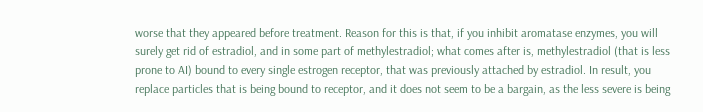worse that they appeared before treatment. Reason for this is that, if you inhibit aromatase enzymes, you will surely get rid of estradiol, and in some part of methylestradiol; what comes after is, methylestradiol (that is less prone to AI) bound to every single estrogen receptor, that was previously attached by estradiol. In result, you replace particles that is being bound to receptor, and it does not seem to be a bargain, as the less severe is being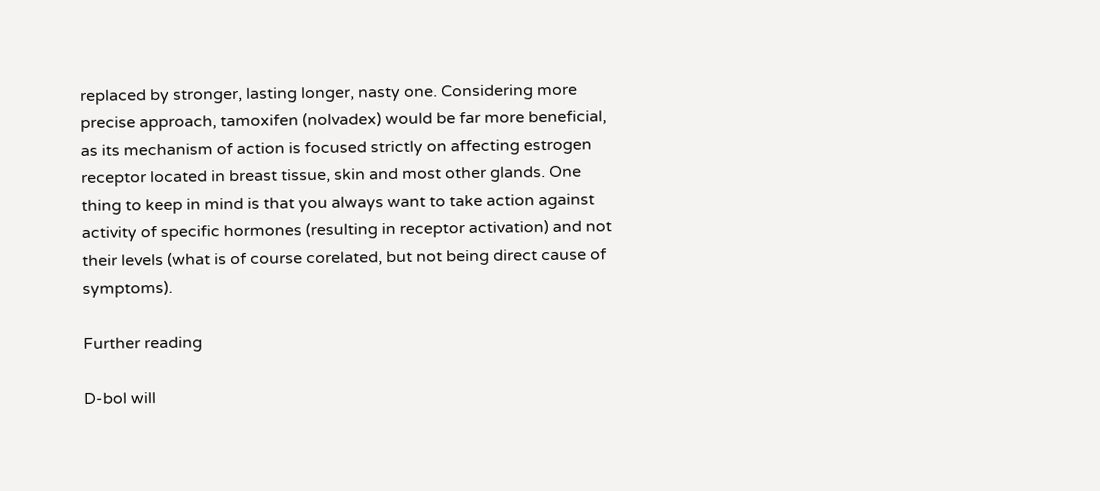replaced by stronger, lasting longer, nasty one. Considering more precise approach, tamoxifen (nolvadex) would be far more beneficial, as its mechanism of action is focused strictly on affecting estrogen receptor located in breast tissue, skin and most other glands. One thing to keep in mind is that you always want to take action against activity of specific hormones (resulting in receptor activation) and not their levels (what is of course corelated, but not being direct cause of symptoms).

Further reading

D-bol will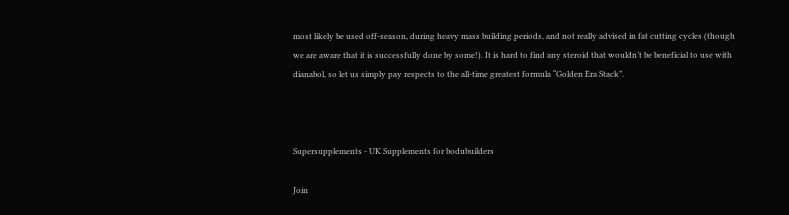most likely be used off-season, during heavy mass building periods, and not really advised in fat cutting cycles (though we are aware that it is successfully done by some!). It is hard to find any steroid that wouldn’t be beneficial to use with dianabol, so let us simply pay respects to the all-time greatest formula “Golden Era Stack”.



Supersupplements - UK Supplements for bodubuilders

Join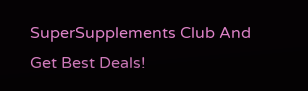SuperSupplements Club And
Get Best Deals!